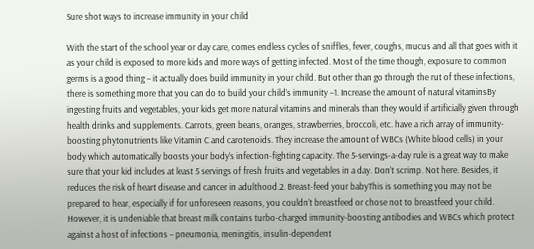Sure shot ways to increase immunity in your child

With the start of the school year or day care, comes endless cycles of sniffles, fever, coughs, mucus and all that goes with it as your child is exposed to more kids and more ways of getting infected. Most of the time though, exposure to common germs is a good thing – it actually does build immunity in your child. But other than go through the rut of these infections, there is something more that you can do to build your child’s immunity –1. Increase the amount of natural vitaminsBy ingesting fruits and vegetables, your kids get more natural vitamins and minerals than they would if artificially given through health drinks and supplements. Carrots, green beans, oranges, strawberries, broccoli, etc. have a rich array of immunity-boosting phytonutrients like Vitamin C and carotenoids. They increase the amount of WBCs (White blood cells) in your body which automatically boosts your body’s infection-fighting capacity. The 5-servings-a-day rule is a great way to make sure that your kid includes at least 5 servings of fresh fruits and vegetables in a day. Don’t scrimp. Not here. Besides, it reduces the risk of heart disease and cancer in adulthood.2. Breast-feed your babyThis is something you may not be prepared to hear, especially if for unforeseen reasons, you couldn’t breastfeed or chose not to breastfeed your child. However, it is undeniable that breast milk contains turbo-charged immunity-boosting antibodies and WBCs which protect against a host of infections – pneumonia, meningitis, insulin-dependent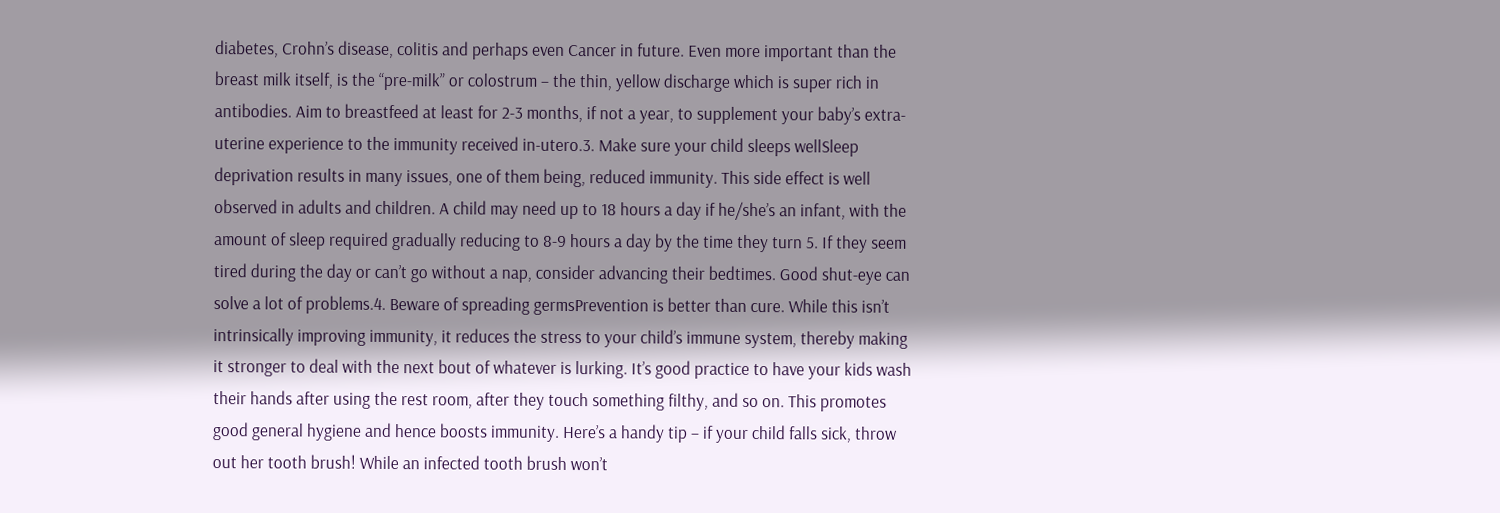diabetes, Crohn’s disease, colitis and perhaps even Cancer in future. Even more important than the breast milk itself, is the “pre-milk” or colostrum – the thin, yellow discharge which is super rich in antibodies. Aim to breastfeed at least for 2-3 months, if not a year, to supplement your baby’s extra-uterine experience to the immunity received in-utero.3. Make sure your child sleeps wellSleep deprivation results in many issues, one of them being, reduced immunity. This side effect is well observed in adults and children. A child may need up to 18 hours a day if he/she’s an infant, with the amount of sleep required gradually reducing to 8-9 hours a day by the time they turn 5. If they seem tired during the day or can’t go without a nap, consider advancing their bedtimes. Good shut-eye can solve a lot of problems.4. Beware of spreading germsPrevention is better than cure. While this isn’t intrinsically improving immunity, it reduces the stress to your child’s immune system, thereby making it stronger to deal with the next bout of whatever is lurking. It’s good practice to have your kids wash their hands after using the rest room, after they touch something filthy, and so on. This promotes good general hygiene and hence boosts immunity. Here’s a handy tip – if your child falls sick, throw out her tooth brush! While an infected tooth brush won’t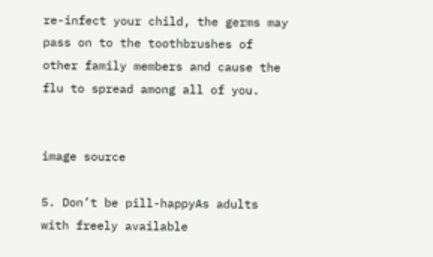re-infect your child, the germs may pass on to the toothbrushes of other family members and cause the flu to spread among all of you.


image source

5. Don’t be pill-happyAs adults with freely available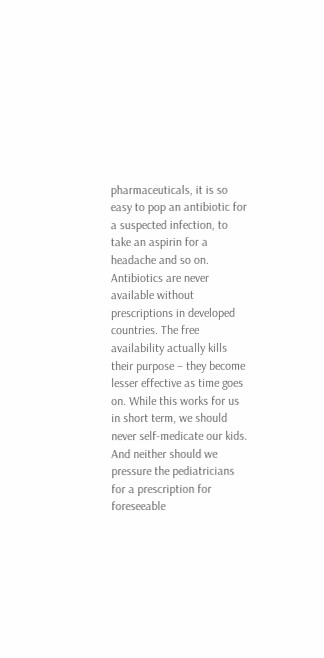pharmaceuticals, it is so easy to pop an antibiotic for a suspected infection, to take an aspirin for a headache and so on. Antibiotics are never available without prescriptions in developed countries. The free availability actually kills their purpose – they become lesser effective as time goes on. While this works for us in short term, we should never self-medicate our kids. And neither should we pressure the pediatricians for a prescription for foreseeable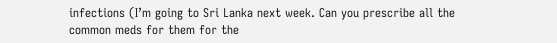infections (I’m going to Sri Lanka next week. Can you prescribe all the common meds for them for the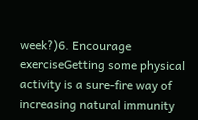week?)6. Encourage exerciseGetting some physical activity is a sure-fire way of increasing natural immunity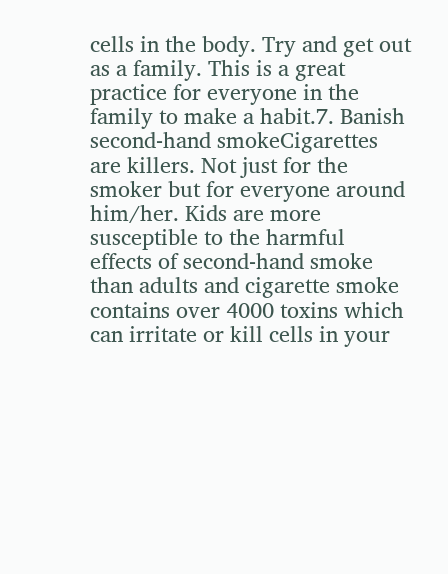cells in the body. Try and get out as a family. This is a great practice for everyone in the family to make a habit.7. Banish second-hand smokeCigarettes are killers. Not just for the smoker but for everyone around him/her. Kids are more susceptible to the harmful effects of second-hand smoke than adults and cigarette smoke contains over 4000 toxins which can irritate or kill cells in your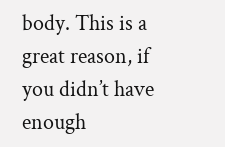body. This is a great reason, if you didn’t have enough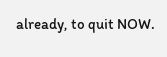already, to quit NOW.